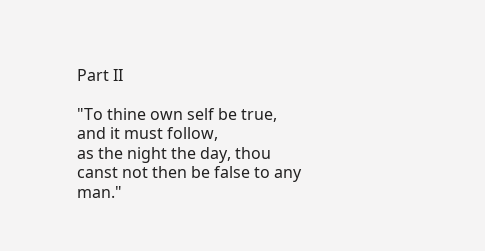Part II

"To thine own self be true, and it must follow,
as the night the day, thou canst not then be false to any man."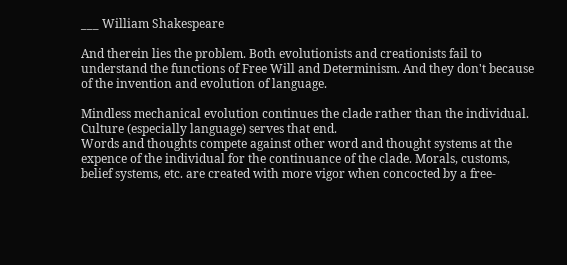___ William Shakespeare

And therein lies the problem. Both evolutionists and creationists fail to understand the functions of Free Will and Determinism. And they don't because of the invention and evolution of language.

Mindless mechanical evolution continues the clade rather than the individual. Culture (especially language) serves that end.
Words and thoughts compete against other word and thought systems at the expence of the individual for the continuance of the clade. Morals, customs, belief systems, etc. are created with more vigor when concocted by a free-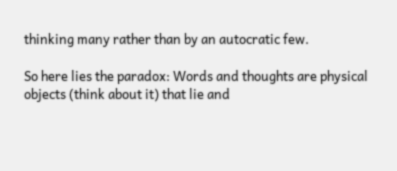thinking many rather than by an autocratic few.

So here lies the paradox: Words and thoughts are physical objects (think about it) that lie and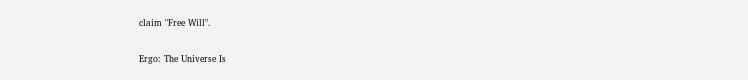claim "Free Will".

Ergo: The Universe Is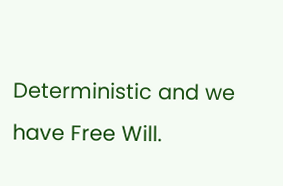Deterministic and we have Free Will.